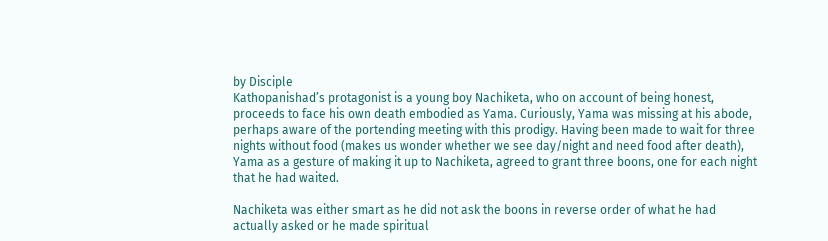by Disciple
Kathopanishad’s protagonist is a young boy Nachiketa, who on account of being honest, proceeds to face his own death embodied as Yama. Curiously, Yama was missing at his abode, perhaps aware of the portending meeting with this prodigy. Having been made to wait for three nights without food (makes us wonder whether we see day/night and need food after death), Yama as a gesture of making it up to Nachiketa, agreed to grant three boons, one for each night that he had waited.

Nachiketa was either smart as he did not ask the boons in reverse order of what he had actually asked or he made spiritual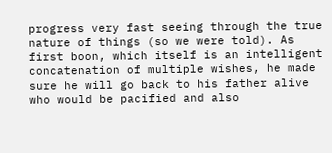progress very fast seeing through the true nature of things (so we were told). As first boon, which itself is an intelligent concatenation of multiple wishes, he made sure he will go back to his father alive who would be pacified and also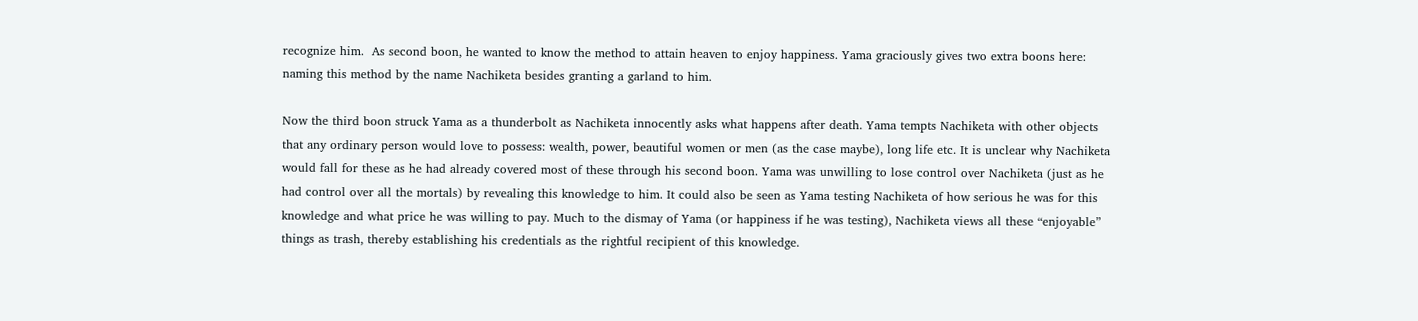recognize him.  As second boon, he wanted to know the method to attain heaven to enjoy happiness. Yama graciously gives two extra boons here: naming this method by the name Nachiketa besides granting a garland to him.

Now the third boon struck Yama as a thunderbolt as Nachiketa innocently asks what happens after death. Yama tempts Nachiketa with other objects that any ordinary person would love to possess: wealth, power, beautiful women or men (as the case maybe), long life etc. It is unclear why Nachiketa would fall for these as he had already covered most of these through his second boon. Yama was unwilling to lose control over Nachiketa (just as he had control over all the mortals) by revealing this knowledge to him. It could also be seen as Yama testing Nachiketa of how serious he was for this knowledge and what price he was willing to pay. Much to the dismay of Yama (or happiness if he was testing), Nachiketa views all these “enjoyable” things as trash, thereby establishing his credentials as the rightful recipient of this knowledge.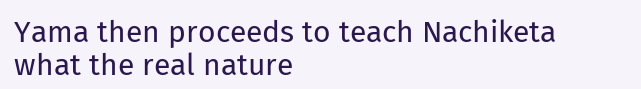Yama then proceeds to teach Nachiketa what the real nature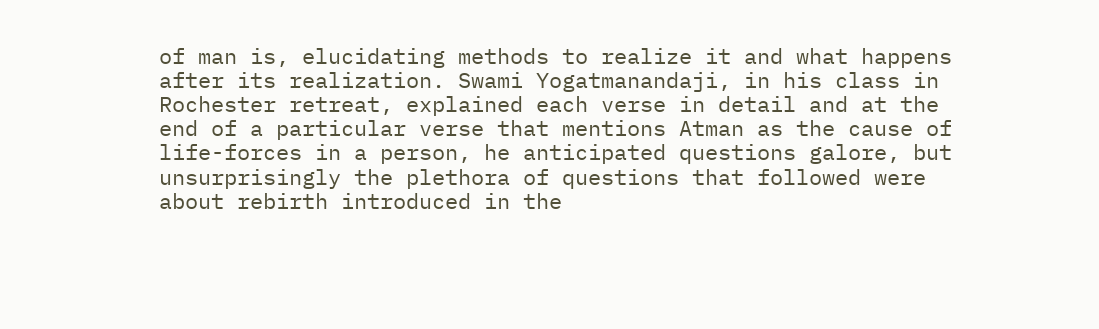of man is, elucidating methods to realize it and what happens after its realization. Swami Yogatmanandaji, in his class in Rochester retreat, explained each verse in detail and at the end of a particular verse that mentions Atman as the cause of life-forces in a person, he anticipated questions galore, but unsurprisingly the plethora of questions that followed were about rebirth introduced in the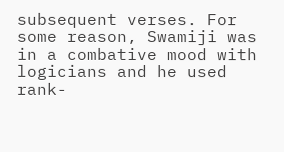subsequent verses. For some reason, Swamiji was in a combative mood with logicians and he used rank-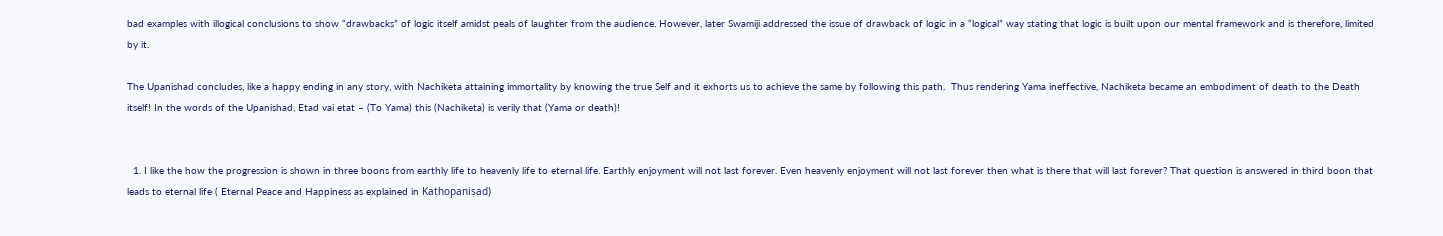bad examples with illogical conclusions to show “drawbacks” of logic itself amidst peals of laughter from the audience. However, later Swamiji addressed the issue of drawback of logic in a “logical” way stating that logic is built upon our mental framework and is therefore, limited by it.

The Upanishad concludes, like a happy ending in any story, with Nachiketa attaining immortality by knowing the true Self and it exhorts us to achieve the same by following this path.  Thus rendering Yama ineffective, Nachiketa became an embodiment of death to the Death itself! In the words of the Upanishad, Etad vai etat – (To Yama) this (Nachiketa) is verily that (Yama or death)!


  1. I like the how the progression is shown in three boons from earthly life to heavenly life to eternal life. Earthly enjoyment will not last forever. Even heavenly enjoyment will not last forever then what is there that will last forever? That question is answered in third boon that leads to eternal life ( Eternal Peace and Happiness as explained in Kaṭhopaniṣad)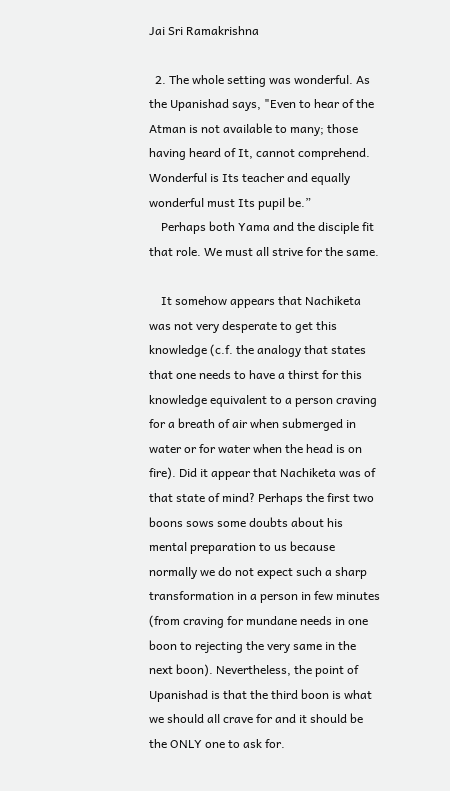Jai Sri Ramakrishna

  2. The whole setting was wonderful. As the Upanishad says, "Even to hear of the Atman is not available to many; those having heard of It, cannot comprehend. Wonderful is Its teacher and equally wonderful must Its pupil be.”
    Perhaps both Yama and the disciple fit that role. We must all strive for the same.

    It somehow appears that Nachiketa was not very desperate to get this knowledge (c.f. the analogy that states that one needs to have a thirst for this knowledge equivalent to a person craving for a breath of air when submerged in water or for water when the head is on fire). Did it appear that Nachiketa was of that state of mind? Perhaps the first two boons sows some doubts about his mental preparation to us because normally we do not expect such a sharp transformation in a person in few minutes (from craving for mundane needs in one boon to rejecting the very same in the next boon). Nevertheless, the point of Upanishad is that the third boon is what we should all crave for and it should be the ONLY one to ask for.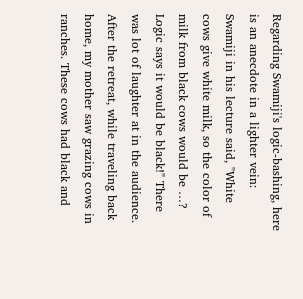Regarding Swamiji's logic-bashing, here is an anecdote in a lighter vein: Swamiji in his lecture said, "White cows give white milk, so the color of milk from black cows would be …? Logic says it would be black!" There was lot of laughter at in the audience. After the retreat, while traveling back home, my mother saw grazing cows in ranches. These cows had black and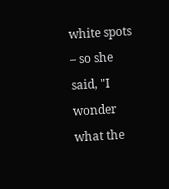white spots – so she said, "I wonder what the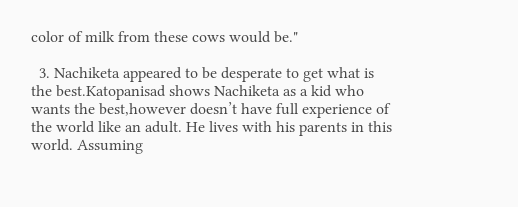color of milk from these cows would be."

  3. Nachiketa appeared to be desperate to get what is the best.Katopanisad shows Nachiketa as a kid who wants the best,however doesn’t have full experience of the world like an adult. He lives with his parents in this world. Assuming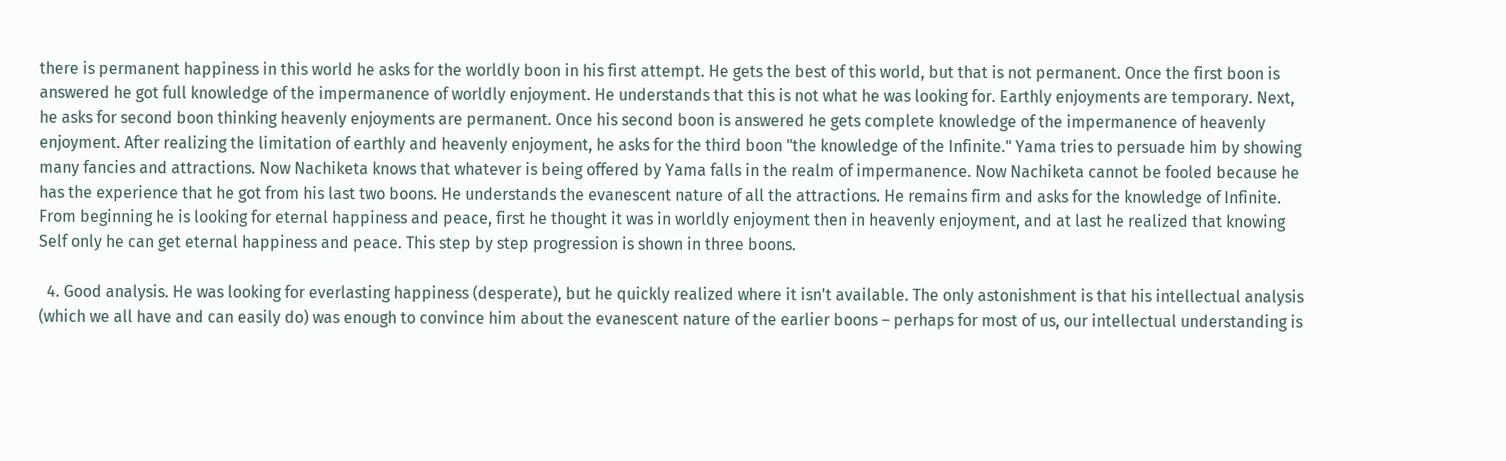there is permanent happiness in this world he asks for the worldly boon in his first attempt. He gets the best of this world, but that is not permanent. Once the first boon is answered he got full knowledge of the impermanence of worldly enjoyment. He understands that this is not what he was looking for. Earthly enjoyments are temporary. Next, he asks for second boon thinking heavenly enjoyments are permanent. Once his second boon is answered he gets complete knowledge of the impermanence of heavenly enjoyment. After realizing the limitation of earthly and heavenly enjoyment, he asks for the third boon "the knowledge of the Infinite." Yama tries to persuade him by showing many fancies and attractions. Now Nachiketa knows that whatever is being offered by Yama falls in the realm of impermanence. Now Nachiketa cannot be fooled because he has the experience that he got from his last two boons. He understands the evanescent nature of all the attractions. He remains firm and asks for the knowledge of Infinite. From beginning he is looking for eternal happiness and peace, first he thought it was in worldly enjoyment then in heavenly enjoyment, and at last he realized that knowing Self only he can get eternal happiness and peace. This step by step progression is shown in three boons.

  4. Good analysis. He was looking for everlasting happiness (desperate), but he quickly realized where it isn't available. The only astonishment is that his intellectual analysis (which we all have and can easily do) was enough to convince him about the evanescent nature of the earlier boons – perhaps for most of us, our intellectual understanding is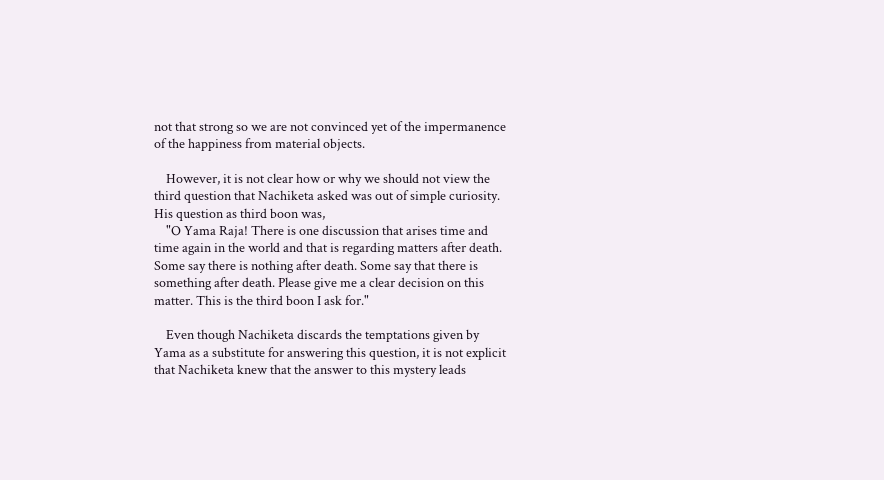not that strong so we are not convinced yet of the impermanence of the happiness from material objects.

    However, it is not clear how or why we should not view the third question that Nachiketa asked was out of simple curiosity. His question as third boon was,
    "O Yama Raja! There is one discussion that arises time and time again in the world and that is regarding matters after death. Some say there is nothing after death. Some say that there is something after death. Please give me a clear decision on this matter. This is the third boon I ask for."

    Even though Nachiketa discards the temptations given by Yama as a substitute for answering this question, it is not explicit that Nachiketa knew that the answer to this mystery leads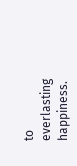to everlasting happiness.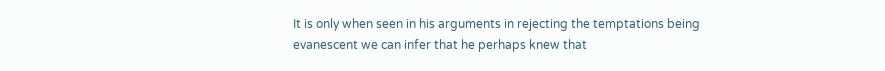It is only when seen in his arguments in rejecting the temptations being evanescent we can infer that he perhaps knew that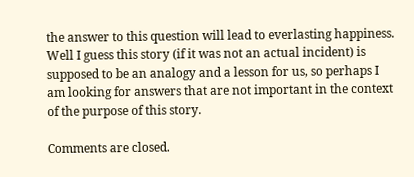the answer to this question will lead to everlasting happiness. Well I guess this story (if it was not an actual incident) is supposed to be an analogy and a lesson for us, so perhaps I am looking for answers that are not important in the context of the purpose of this story.

Comments are closed.